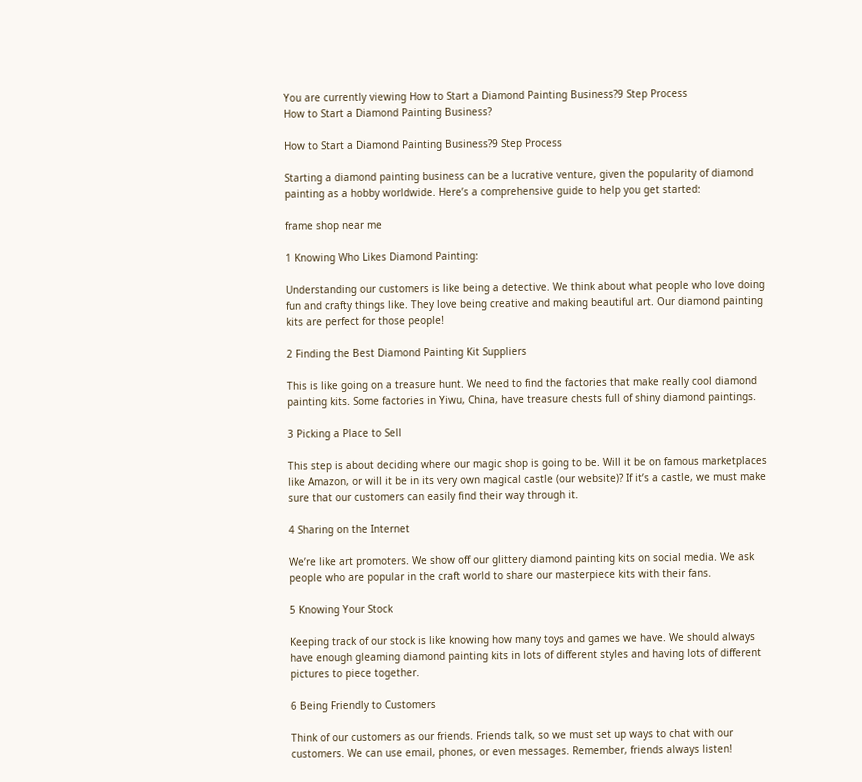You are currently viewing How to Start a Diamond Painting Business?9 Step Process
How to Start a Diamond Painting Business?

How to Start a Diamond Painting Business?9 Step Process

Starting a diamond painting business can be a lucrative venture, given the popularity of diamond painting as a hobby worldwide. Here’s a comprehensive guide to help you get started:

frame shop near me

1 Knowing Who Likes Diamond Painting:

Understanding our customers is like being a detective. We think about what people who love doing fun and crafty things like. They love being creative and making beautiful art. Our diamond painting kits are perfect for those people!

2 Finding the Best Diamond Painting Kit Suppliers

This is like going on a treasure hunt. We need to find the factories that make really cool diamond painting kits. Some factories in Yiwu, China, have treasure chests full of shiny diamond paintings.

3 Picking a Place to Sell

This step is about deciding where our magic shop is going to be. Will it be on famous marketplaces like Amazon, or will it be in its very own magical castle (our website)? If it’s a castle, we must make sure that our customers can easily find their way through it.

4 Sharing on the Internet

We’re like art promoters. We show off our glittery diamond painting kits on social media. We ask people who are popular in the craft world to share our masterpiece kits with their fans.

5 Knowing Your Stock

Keeping track of our stock is like knowing how many toys and games we have. We should always have enough gleaming diamond painting kits in lots of different styles and having lots of different pictures to piece together.

6 Being Friendly to Customers

Think of our customers as our friends. Friends talk, so we must set up ways to chat with our customers. We can use email, phones, or even messages. Remember, friends always listen!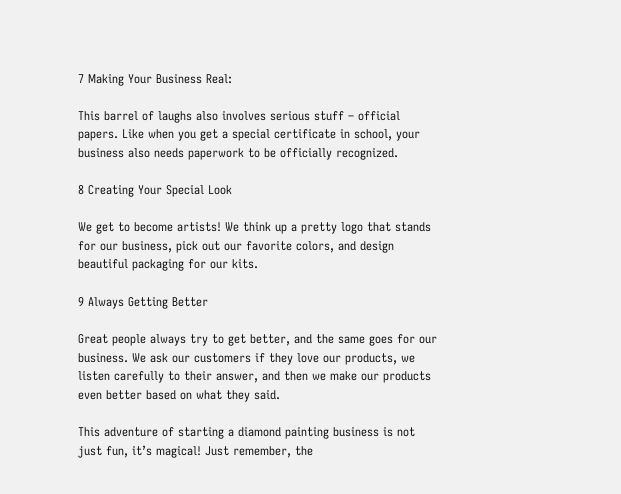7 Making Your Business Real:

This barrel of laughs also involves serious stuff – official papers. Like when you get a special certificate in school, your business also needs paperwork to be officially recognized.

8 Creating Your Special Look

We get to become artists! We think up a pretty logo that stands for our business, pick out our favorite colors, and design beautiful packaging for our kits.

9 Always Getting Better

Great people always try to get better, and the same goes for our business. We ask our customers if they love our products, we listen carefully to their answer, and then we make our products even better based on what they said.

This adventure of starting a diamond painting business is not just fun, it’s magical! Just remember, the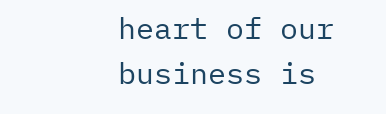heart of our business is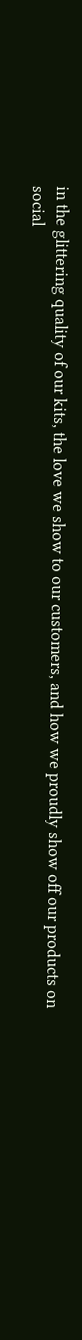in the glittering quality of our kits, the love we show to our customers, and how we proudly show off our products on social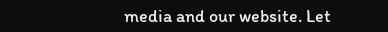media and our website. Let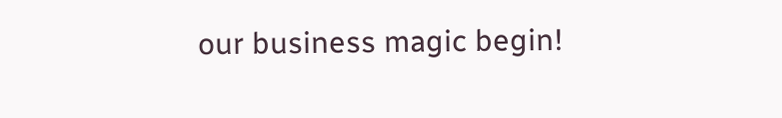our business magic begin!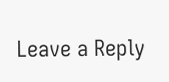Leave a Reply